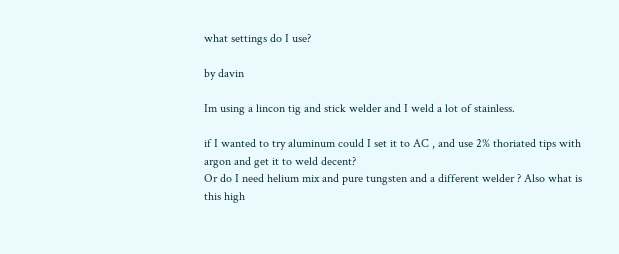what settings do I use?

by davin

Im using a lincon tig and stick welder and I weld a lot of stainless.

if I wanted to try aluminum could I set it to AC , and use 2% thoriated tips with argon and get it to weld decent?
Or do I need helium mix and pure tungsten and a different welder ? Also what is this high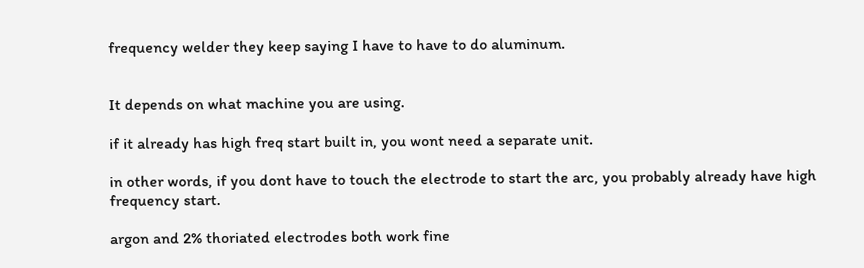frequency welder they keep saying I have to have to do aluminum.


It depends on what machine you are using.

if it already has high freq start built in, you wont need a separate unit.

in other words, if you dont have to touch the electrode to start the arc, you probably already have high frequency start.

argon and 2% thoriated electrodes both work fine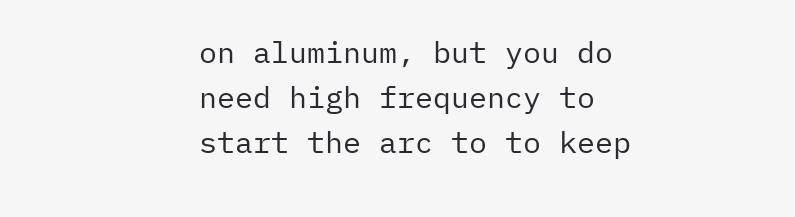on aluminum, but you do need high frequency to start the arc to to keep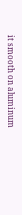it smooth on aluminum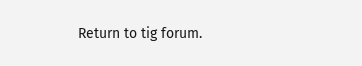Return to tig forum.